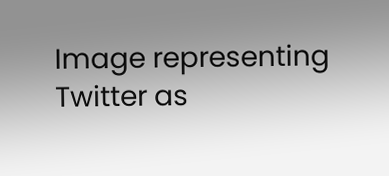Image representing Twitter as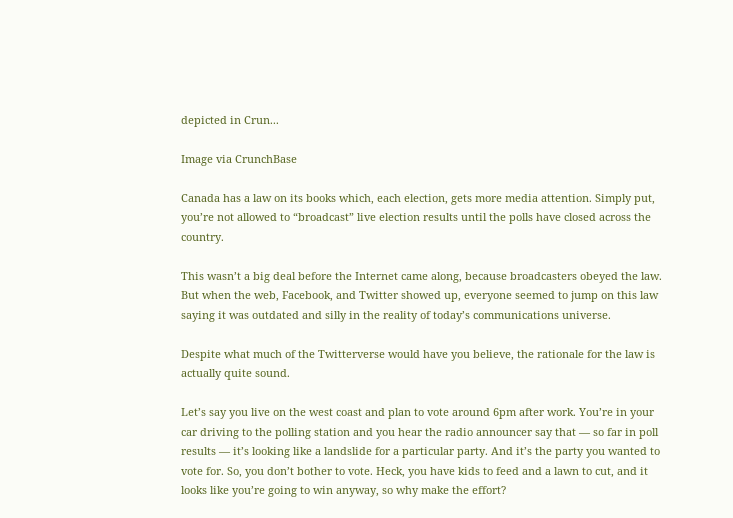depicted in Crun...

Image via CrunchBase

Canada has a law on its books which, each election, gets more media attention. Simply put, you’re not allowed to “broadcast” live election results until the polls have closed across the country.

This wasn’t a big deal before the Internet came along, because broadcasters obeyed the law. But when the web, Facebook, and Twitter showed up, everyone seemed to jump on this law saying it was outdated and silly in the reality of today’s communications universe.

Despite what much of the Twitterverse would have you believe, the rationale for the law is actually quite sound.

Let’s say you live on the west coast and plan to vote around 6pm after work. You’re in your car driving to the polling station and you hear the radio announcer say that — so far in poll results — it’s looking like a landslide for a particular party. And it’s the party you wanted to vote for. So, you don’t bother to vote. Heck, you have kids to feed and a lawn to cut, and it looks like you’re going to win anyway, so why make the effort?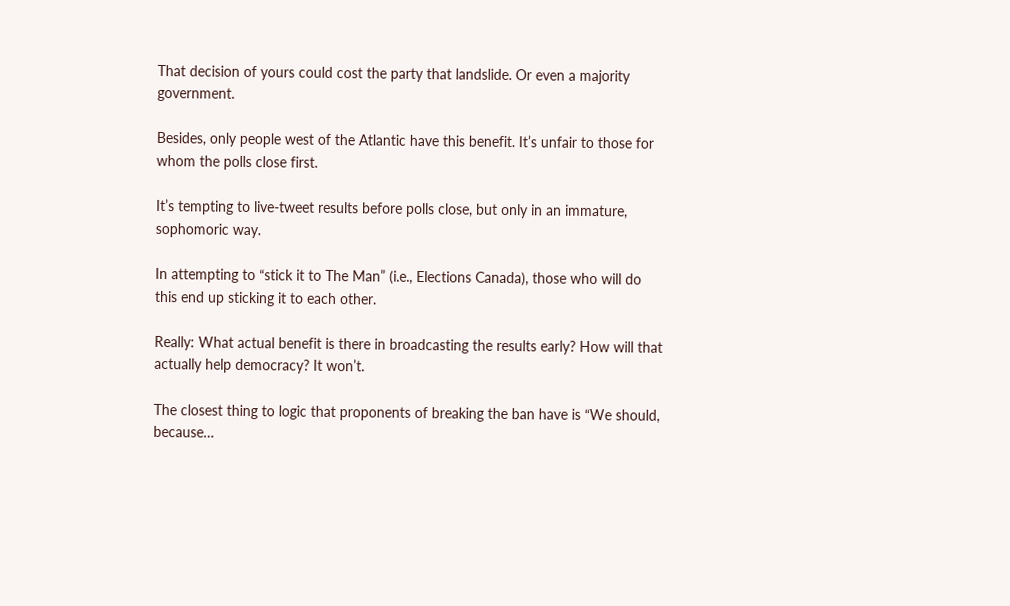That decision of yours could cost the party that landslide. Or even a majority government.

Besides, only people west of the Atlantic have this benefit. It’s unfair to those for whom the polls close first.

It’s tempting to live-tweet results before polls close, but only in an immature, sophomoric way.

In attempting to “stick it to The Man” (i.e., Elections Canada), those who will do this end up sticking it to each other.

Really: What actual benefit is there in broadcasting the results early? How will that actually help democracy? It won’t.

The closest thing to logic that proponents of breaking the ban have is “We should, because…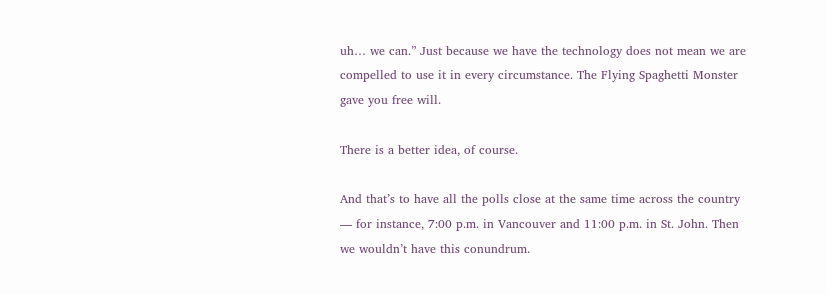uh… we can.” Just because we have the technology does not mean we are compelled to use it in every circumstance. The Flying Spaghetti Monster gave you free will.

There is a better idea, of course.

And that’s to have all the polls close at the same time across the country — for instance, 7:00 p.m. in Vancouver and 11:00 p.m. in St. John. Then we wouldn’t have this conundrum.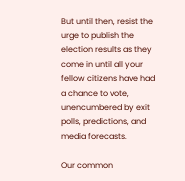But until then, resist the urge to publish the election results as they come in until all your fellow citizens have had a chance to vote, unencumbered by exit polls, predictions, and media forecasts.

Our common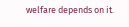welfare depends on it.